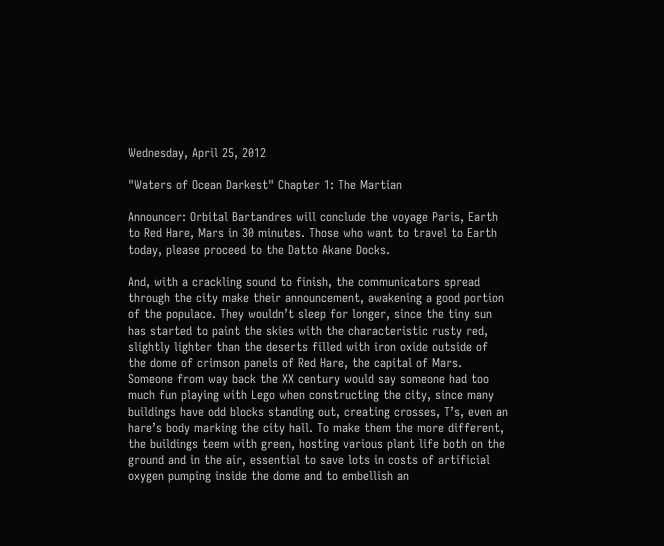Wednesday, April 25, 2012

"Waters of Ocean Darkest" Chapter 1: The Martian

Announcer: Orbital Bartandres will conclude the voyage Paris, Earth to Red Hare, Mars in 30 minutes. Those who want to travel to Earth today, please proceed to the Datto Akane Docks.

And, with a crackling sound to finish, the communicators spread through the city make their announcement, awakening a good portion of the populace. They wouldn’t sleep for longer, since the tiny sun has started to paint the skies with the characteristic rusty red, slightly lighter than the deserts filled with iron oxide outside of the dome of crimson panels of Red Hare, the capital of Mars. Someone from way back the XX century would say someone had too much fun playing with Lego when constructing the city, since many buildings have odd blocks standing out, creating crosses, T’s, even an hare’s body marking the city hall. To make them the more different, the buildings teem with green, hosting various plant life both on the ground and in the air, essential to save lots in costs of artificial oxygen pumping inside the dome and to embellish an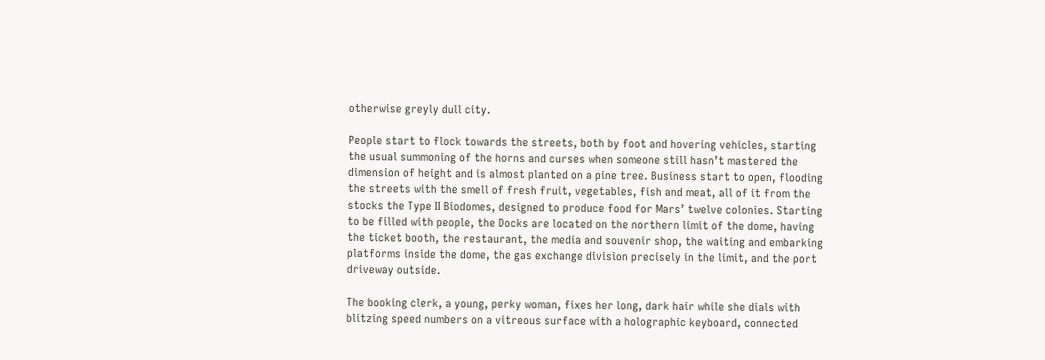otherwise greyly dull city.

People start to flock towards the streets, both by foot and hovering vehicles, starting the usual summoning of the horns and curses when someone still hasn’t mastered the dimension of height and is almost planted on a pine tree. Business start to open, flooding the streets with the smell of fresh fruit, vegetables, fish and meat, all of it from the stocks the Type II Biodomes, designed to produce food for Mars’ twelve colonies. Starting to be filled with people, the Docks are located on the northern limit of the dome, having the ticket booth, the restaurant, the media and souvenir shop, the waiting and embarking platforms inside the dome, the gas exchange division precisely in the limit, and the port driveway outside.

The booking clerk, a young, perky woman, fixes her long, dark hair while she dials with blitzing speed numbers on a vitreous surface with a holographic keyboard, connected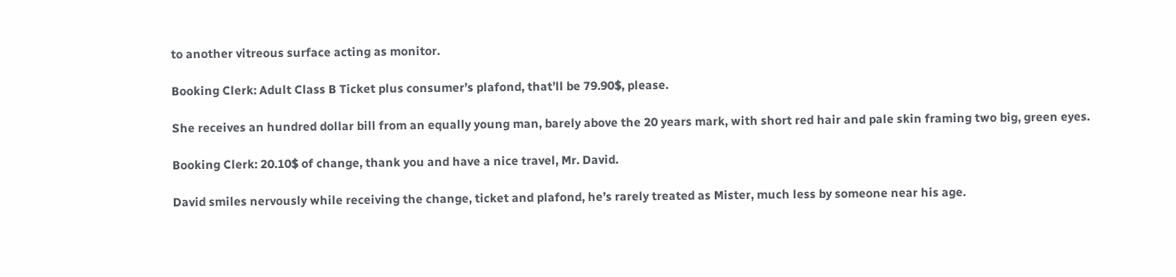to another vitreous surface acting as monitor.

Booking Clerk: Adult Class B Ticket plus consumer’s plafond, that’ll be 79.90$, please.

She receives an hundred dollar bill from an equally young man, barely above the 20 years mark, with short red hair and pale skin framing two big, green eyes.

Booking Clerk: 20.10$ of change, thank you and have a nice travel, Mr. David.

David smiles nervously while receiving the change, ticket and plafond, he’s rarely treated as Mister, much less by someone near his age.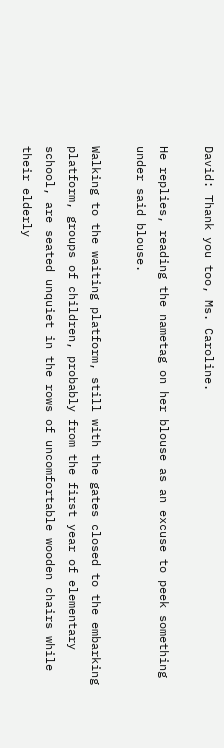David: Thank you too, Ms. Caroline.

He replies, reading the nametag on her blouse as an excuse to peek something under said blouse.

Walking to the waiting platform, still with the gates closed to the embarking platform, groups of children, probably from the first year of elementary school, are seated unquiet in the rows of uncomfortable wooden chairs while their elderly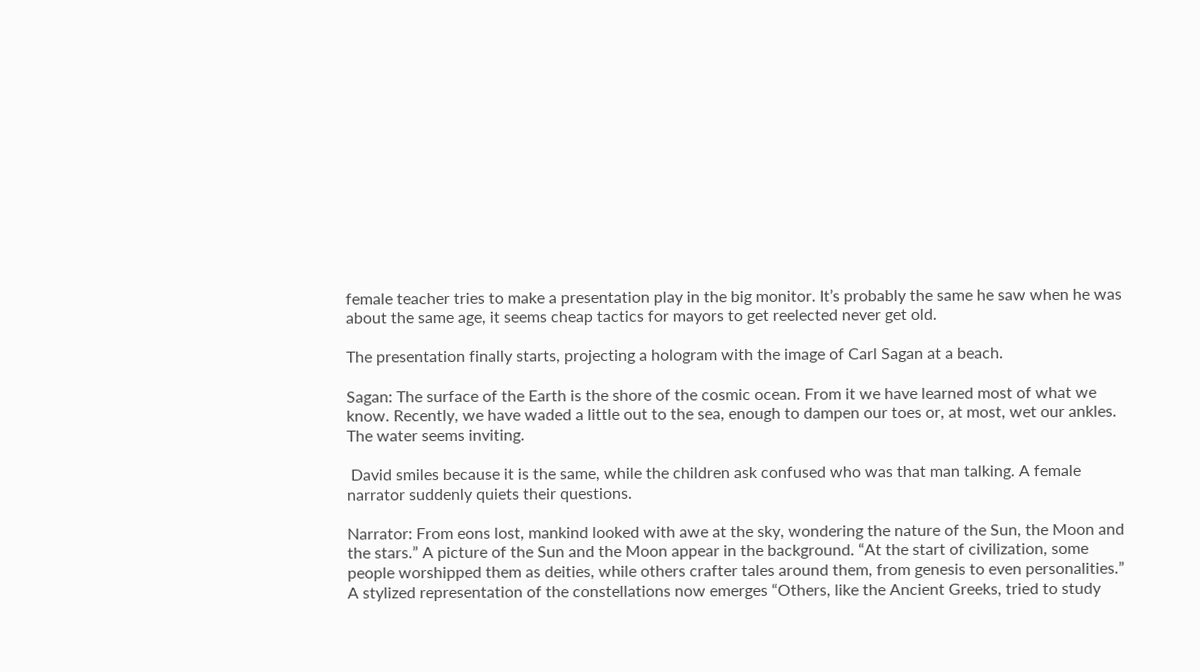female teacher tries to make a presentation play in the big monitor. It’s probably the same he saw when he was about the same age, it seems cheap tactics for mayors to get reelected never get old.

The presentation finally starts, projecting a hologram with the image of Carl Sagan at a beach.

Sagan: The surface of the Earth is the shore of the cosmic ocean. From it we have learned most of what we know. Recently, we have waded a little out to the sea, enough to dampen our toes or, at most, wet our ankles. The water seems inviting.

 David smiles because it is the same, while the children ask confused who was that man talking. A female narrator suddenly quiets their questions.

Narrator: From eons lost, mankind looked with awe at the sky, wondering the nature of the Sun, the Moon and the stars.” A picture of the Sun and the Moon appear in the background. “At the start of civilization, some people worshipped them as deities, while others crafter tales around them, from genesis to even personalities.” A stylized representation of the constellations now emerges “Others, like the Ancient Greeks, tried to study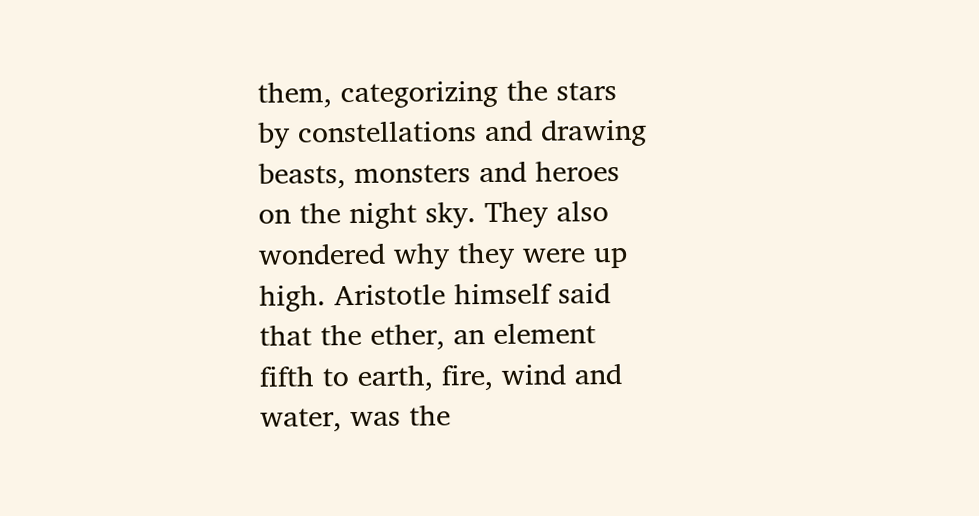them, categorizing the stars by constellations and drawing beasts, monsters and heroes on the night sky. They also wondered why they were up high. Aristotle himself said that the ether, an element fifth to earth, fire, wind and water, was the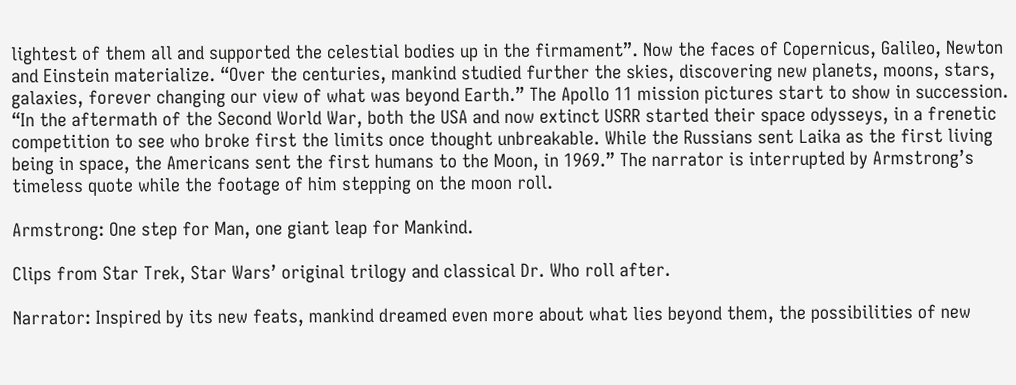lightest of them all and supported the celestial bodies up in the firmament”. Now the faces of Copernicus, Galileo, Newton and Einstein materialize. “Over the centuries, mankind studied further the skies, discovering new planets, moons, stars, galaxies, forever changing our view of what was beyond Earth.” The Apollo 11 mission pictures start to show in succession. “In the aftermath of the Second World War, both the USA and now extinct USRR started their space odysseys, in a frenetic competition to see who broke first the limits once thought unbreakable. While the Russians sent Laika as the first living being in space, the Americans sent the first humans to the Moon, in 1969.” The narrator is interrupted by Armstrong’s timeless quote while the footage of him stepping on the moon roll.

Armstrong: One step for Man, one giant leap for Mankind.

Clips from Star Trek, Star Wars’ original trilogy and classical Dr. Who roll after.

Narrator: Inspired by its new feats, mankind dreamed even more about what lies beyond them, the possibilities of new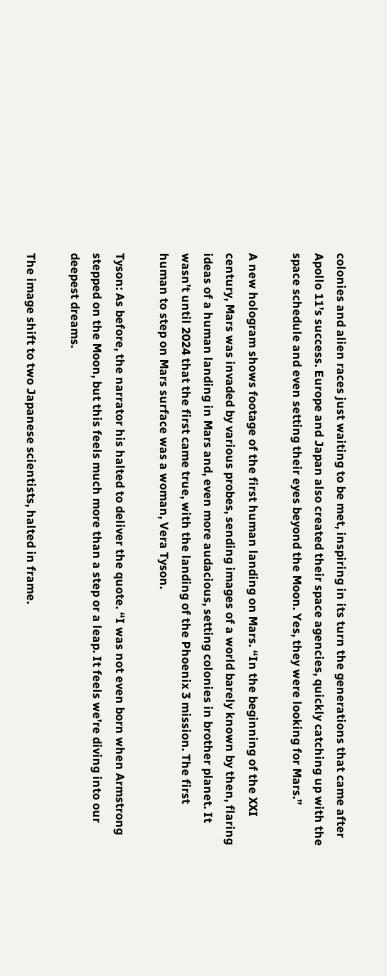colonies and alien races just waiting to be met, inspiring in its turn the generations that came after Apollo 11’s success. Europe and Japan also created their space agencies, quickly catching up with the space schedule and even setting their eyes beyond the Moon. Yes, they were looking for Mars.”

A new hologram shows footage of the first human landing on Mars. “In the beginning of the XXI century, Mars was invaded by various probes, sending images of a world barely known by then, flaring ideas of a human landing in Mars and, even more audacious, setting colonies in brother planet. It wasn’t until 2024 that the first came true, with the landing of the Phoenix 3 mission. The first human to step on Mars surface was a woman, Vera Tyson.

Tyson: As before, the narrator his halted to deliver the quote. “I was not even born when Armstrong stepped on the Moon, but this feels much more than a step or a leap. It feels we’re diving into our deepest dreams.

The image shift to two Japanese scientists, halted in frame.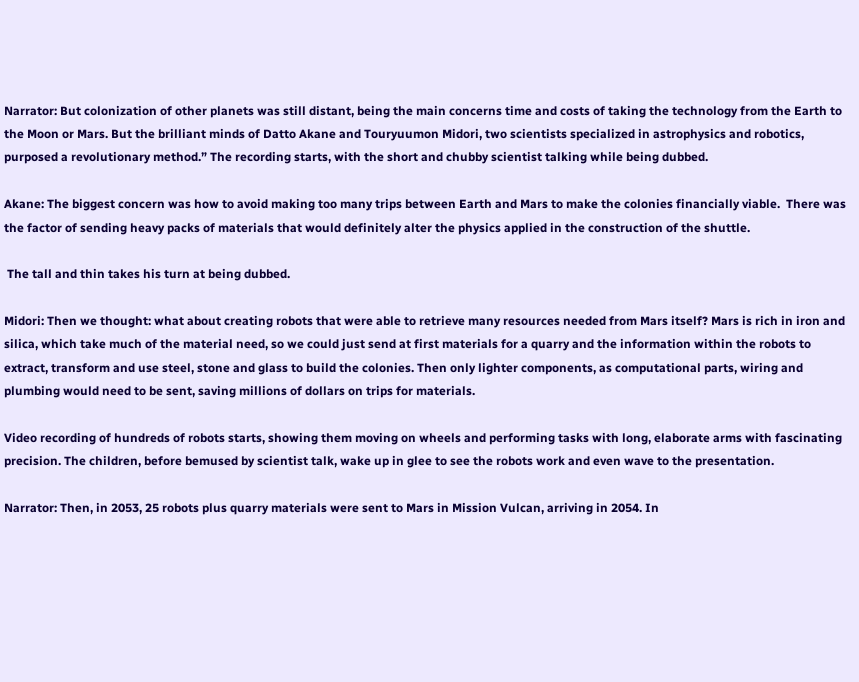Narrator: But colonization of other planets was still distant, being the main concerns time and costs of taking the technology from the Earth to the Moon or Mars. But the brilliant minds of Datto Akane and Touryuumon Midori, two scientists specialized in astrophysics and robotics, purposed a revolutionary method.” The recording starts, with the short and chubby scientist talking while being dubbed.

Akane: The biggest concern was how to avoid making too many trips between Earth and Mars to make the colonies financially viable.  There was the factor of sending heavy packs of materials that would definitely alter the physics applied in the construction of the shuttle.

 The tall and thin takes his turn at being dubbed.

Midori: Then we thought: what about creating robots that were able to retrieve many resources needed from Mars itself? Mars is rich in iron and silica, which take much of the material need, so we could just send at first materials for a quarry and the information within the robots to extract, transform and use steel, stone and glass to build the colonies. Then only lighter components, as computational parts, wiring and plumbing would need to be sent, saving millions of dollars on trips for materials.

Video recording of hundreds of robots starts, showing them moving on wheels and performing tasks with long, elaborate arms with fascinating precision. The children, before bemused by scientist talk, wake up in glee to see the robots work and even wave to the presentation.

Narrator: Then, in 2053, 25 robots plus quarry materials were sent to Mars in Mission Vulcan, arriving in 2054. In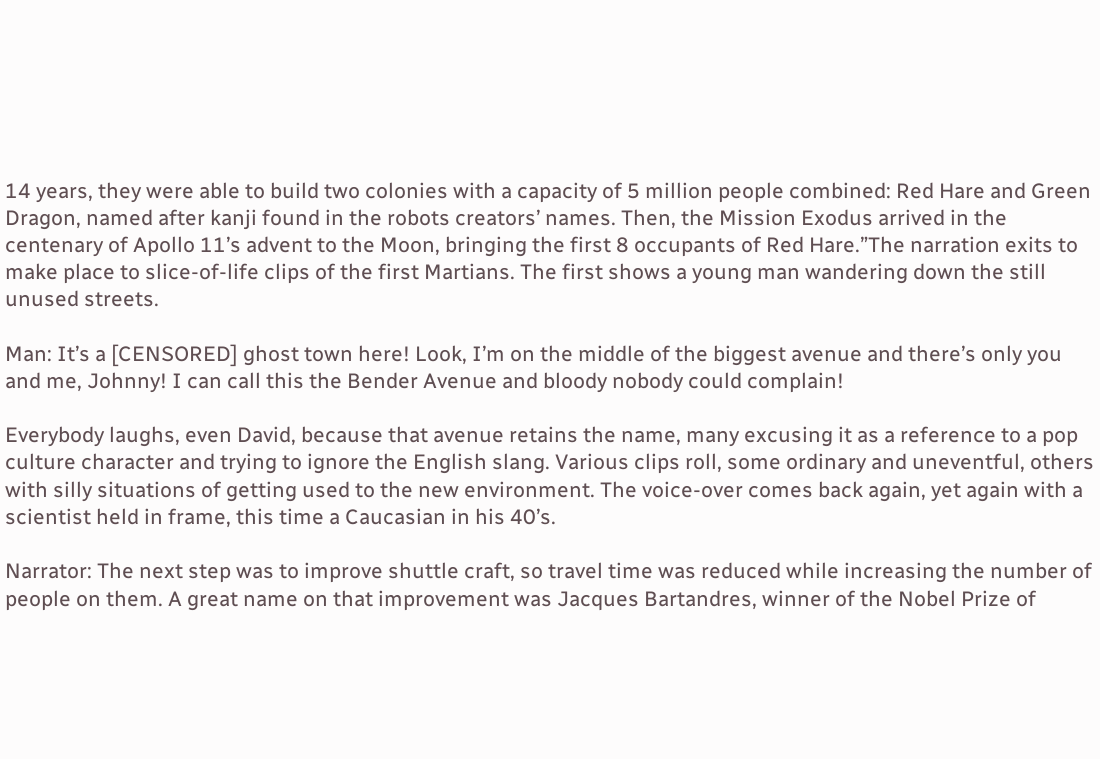14 years, they were able to build two colonies with a capacity of 5 million people combined: Red Hare and Green Dragon, named after kanji found in the robots creators’ names. Then, the Mission Exodus arrived in the centenary of Apollo 11’s advent to the Moon, bringing the first 8 occupants of Red Hare.”The narration exits to make place to slice-of-life clips of the first Martians. The first shows a young man wandering down the still unused streets.

Man: It’s a [CENSORED] ghost town here! Look, I’m on the middle of the biggest avenue and there’s only you and me, Johnny! I can call this the Bender Avenue and bloody nobody could complain!

Everybody laughs, even David, because that avenue retains the name, many excusing it as a reference to a pop culture character and trying to ignore the English slang. Various clips roll, some ordinary and uneventful, others with silly situations of getting used to the new environment. The voice-over comes back again, yet again with a scientist held in frame, this time a Caucasian in his 40’s.

Narrator: The next step was to improve shuttle craft, so travel time was reduced while increasing the number of people on them. A great name on that improvement was Jacques Bartandres, winner of the Nobel Prize of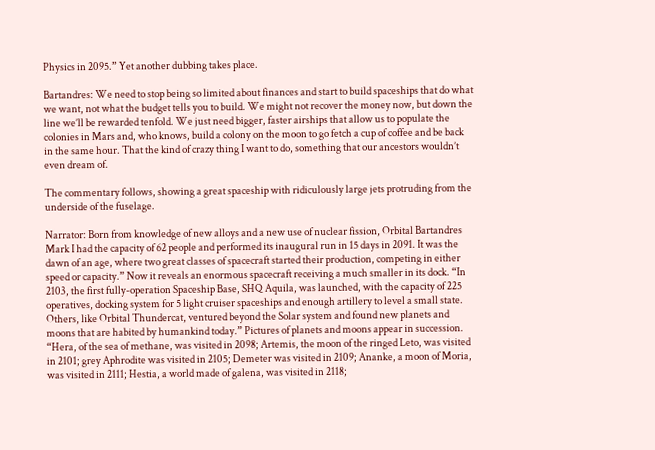Physics in 2095.” Yet another dubbing takes place.

Bartandres: We need to stop being so limited about finances and start to build spaceships that do what we want, not what the budget tells you to build. We might not recover the money now, but down the line we’ll be rewarded tenfold. We just need bigger, faster airships that allow us to populate the colonies in Mars and, who knows, build a colony on the moon to go fetch a cup of coffee and be back in the same hour. That the kind of crazy thing I want to do, something that our ancestors wouldn’t even dream of.

The commentary follows, showing a great spaceship with ridiculously large jets protruding from the underside of the fuselage.

Narrator: Born from knowledge of new alloys and a new use of nuclear fission, Orbital Bartandres Mark I had the capacity of 62 people and performed its inaugural run in 15 days in 2091. It was the dawn of an age, where two great classes of spacecraft started their production, competing in either speed or capacity.” Now it reveals an enormous spacecraft receiving a much smaller in its dock. “In 2103, the first fully-operation Spaceship Base, SHQ Aquila, was launched, with the capacity of 225 operatives, docking system for 5 light cruiser spaceships and enough artillery to level a small state.  Others, like Orbital Thundercat, ventured beyond the Solar system and found new planets and moons that are habited by humankind today.” Pictures of planets and moons appear in succession. “Hera, of the sea of methane, was visited in 2098; Artemis, the moon of the ringed Leto, was visited in 2101; grey Aphrodite was visited in 2105; Demeter was visited in 2109; Ananke, a moon of Moria, was visited in 2111; Hestia, a world made of galena, was visited in 2118;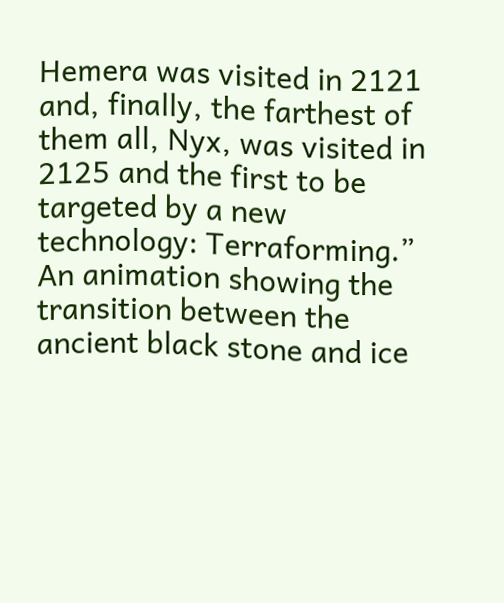Hemera was visited in 2121 and, finally, the farthest of them all, Nyx, was visited in 2125 and the first to be targeted by a new technology: Terraforming.” An animation showing the transition between the ancient black stone and ice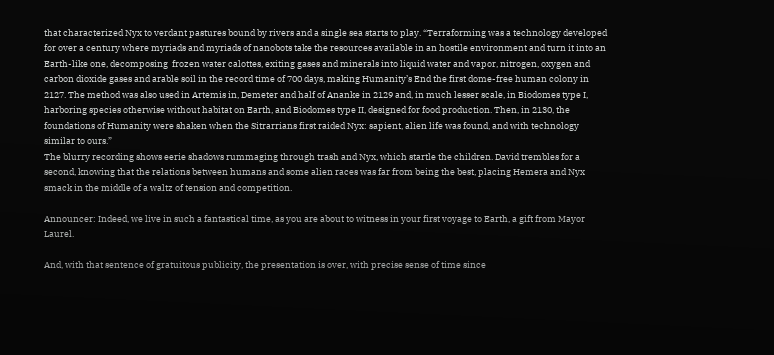that characterized Nyx to verdant pastures bound by rivers and a single sea starts to play. “Terraforming was a technology developed for over a century where myriads and myriads of nanobots take the resources available in an hostile environment and turn it into an Earth-like one, decomposing  frozen water calottes, exiting gases and minerals into liquid water and vapor, nitrogen, oxygen and carbon dioxide gases and arable soil in the record time of 700 days, making Humanity’s End the first dome-free human colony in 2127. The method was also used in Artemis in, Demeter and half of Ananke in 2129 and, in much lesser scale, in Biodomes type I, harboring species otherwise without habitat on Earth, and Biodomes type II, designed for food production. Then, in 2130, the foundations of Humanity were shaken when the Sitrarrians first raided Nyx: sapient, alien life was found, and with technology similar to ours.”
The blurry recording shows eerie shadows rummaging through trash and Nyx, which startle the children. David trembles for a second, knowing that the relations between humans and some alien races was far from being the best, placing Hemera and Nyx smack in the middle of a waltz of tension and competition.

Announcer: Indeed, we live in such a fantastical time, as you are about to witness in your first voyage to Earth, a gift from Mayor Laurel.

And, with that sentence of gratuitous publicity, the presentation is over, with precise sense of time since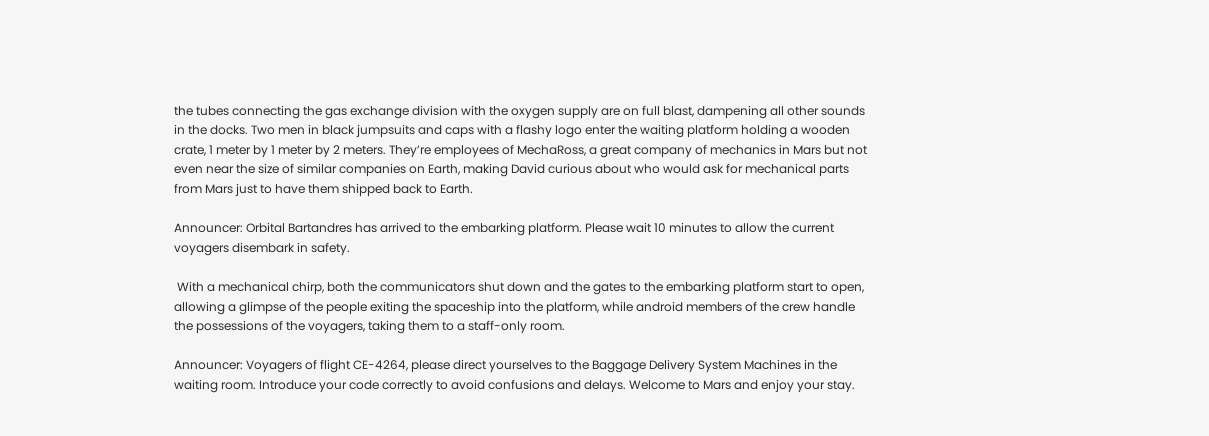the tubes connecting the gas exchange division with the oxygen supply are on full blast, dampening all other sounds in the docks. Two men in black jumpsuits and caps with a flashy logo enter the waiting platform holding a wooden crate, 1 meter by 1 meter by 2 meters. They’re employees of MechaRoss, a great company of mechanics in Mars but not even near the size of similar companies on Earth, making David curious about who would ask for mechanical parts from Mars just to have them shipped back to Earth.

Announcer: Orbital Bartandres has arrived to the embarking platform. Please wait 10 minutes to allow the current voyagers disembark in safety.

 With a mechanical chirp, both the communicators shut down and the gates to the embarking platform start to open, allowing a glimpse of the people exiting the spaceship into the platform, while android members of the crew handle the possessions of the voyagers, taking them to a staff-only room.

Announcer: Voyagers of flight CE-4264, please direct yourselves to the Baggage Delivery System Machines in the waiting room. Introduce your code correctly to avoid confusions and delays. Welcome to Mars and enjoy your stay.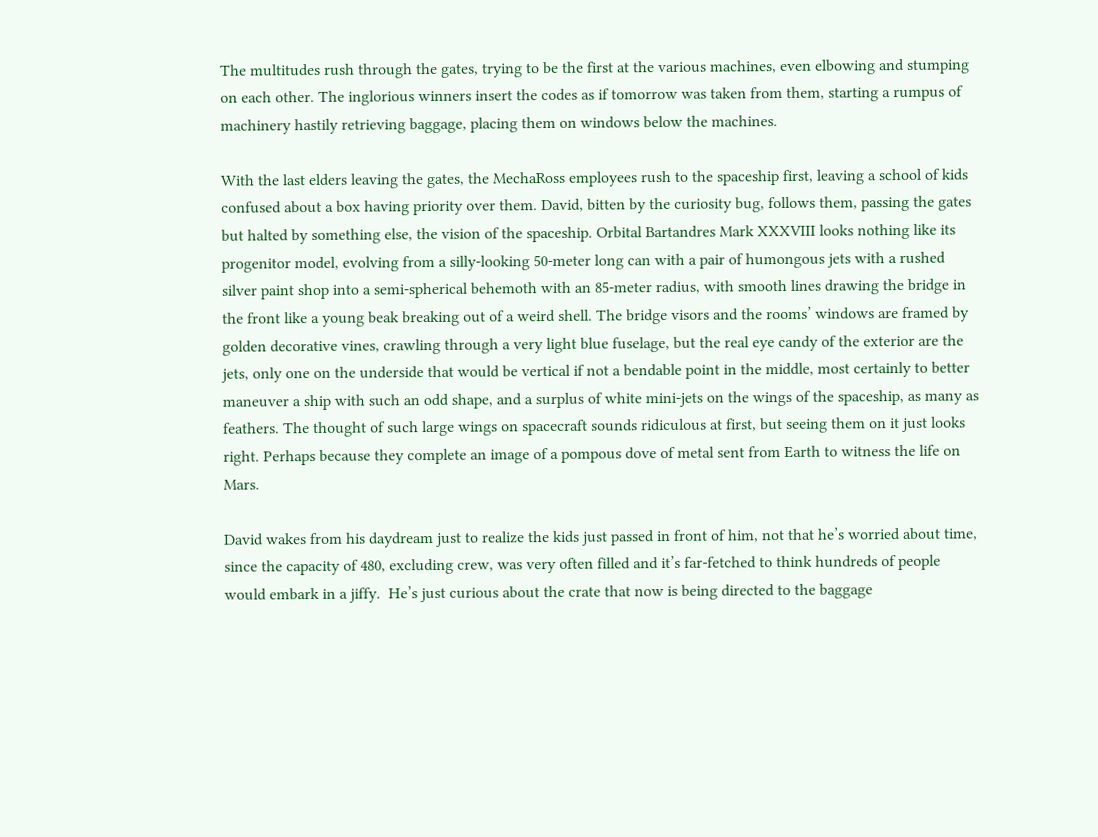The multitudes rush through the gates, trying to be the first at the various machines, even elbowing and stumping on each other. The inglorious winners insert the codes as if tomorrow was taken from them, starting a rumpus of machinery hastily retrieving baggage, placing them on windows below the machines.

With the last elders leaving the gates, the MechaRoss employees rush to the spaceship first, leaving a school of kids confused about a box having priority over them. David, bitten by the curiosity bug, follows them, passing the gates but halted by something else, the vision of the spaceship. Orbital Bartandres Mark XXXVIII looks nothing like its progenitor model, evolving from a silly-looking 50-meter long can with a pair of humongous jets with a rushed silver paint shop into a semi-spherical behemoth with an 85-meter radius, with smooth lines drawing the bridge in the front like a young beak breaking out of a weird shell. The bridge visors and the rooms’ windows are framed by golden decorative vines, crawling through a very light blue fuselage, but the real eye candy of the exterior are the jets, only one on the underside that would be vertical if not a bendable point in the middle, most certainly to better maneuver a ship with such an odd shape, and a surplus of white mini-jets on the wings of the spaceship, as many as feathers. The thought of such large wings on spacecraft sounds ridiculous at first, but seeing them on it just looks right. Perhaps because they complete an image of a pompous dove of metal sent from Earth to witness the life on Mars.

David wakes from his daydream just to realize the kids just passed in front of him, not that he’s worried about time, since the capacity of 480, excluding crew, was very often filled and it’s far-fetched to think hundreds of people would embark in a jiffy.  He’s just curious about the crate that now is being directed to the baggage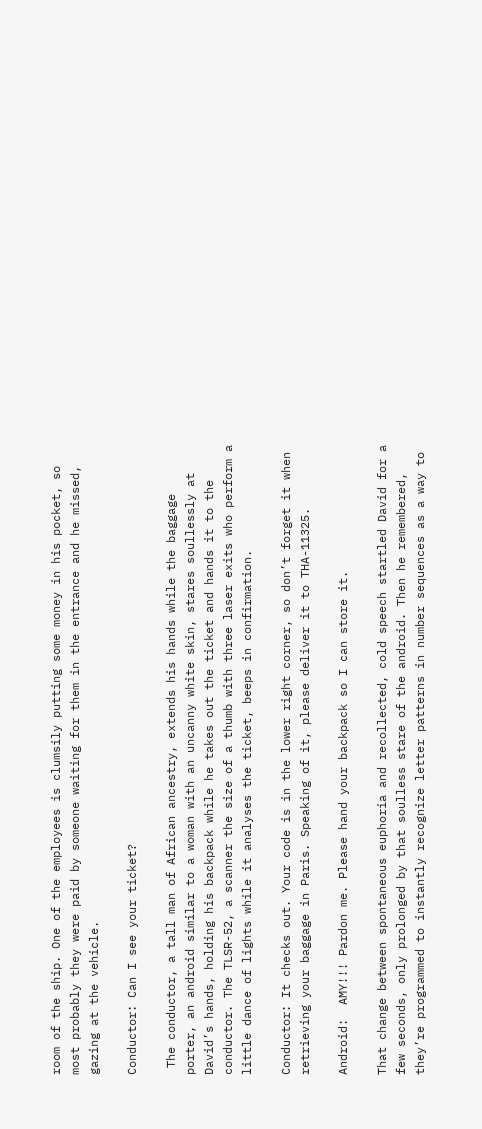room of the ship. One of the employees is clumsily putting some money in his pocket, so most probably they were paid by someone waiting for them in the entrance and he missed, gazing at the vehicle.

Conductor: Can I see your ticket?

 The conductor, a tall man of African ancestry, extends his hands while the baggage porter, an android similar to a woman with an uncanny white skin, stares soullessly at David’s hands, holding his backpack while he takes out the ticket and hands it to the conductor. The TLSR-52, a scanner the size of a thumb with three laser exits who perform a little dance of lights while it analyses the ticket, beeps in confirmation.

Conductor: It checks out. Your code is in the lower right corner, so don’t forget it when retrieving your baggage in Paris. Speaking of it, please deliver it to THA-11325.

Android:  AMY!!! Pardon me. Please hand your backpack so I can store it.

That change between spontaneous euphoria and recollected, cold speech startled David for a few seconds, only prolonged by that soulless stare of the android. Then he remembered, they’re programmed to instantly recognize letter patterns in number sequences as a way to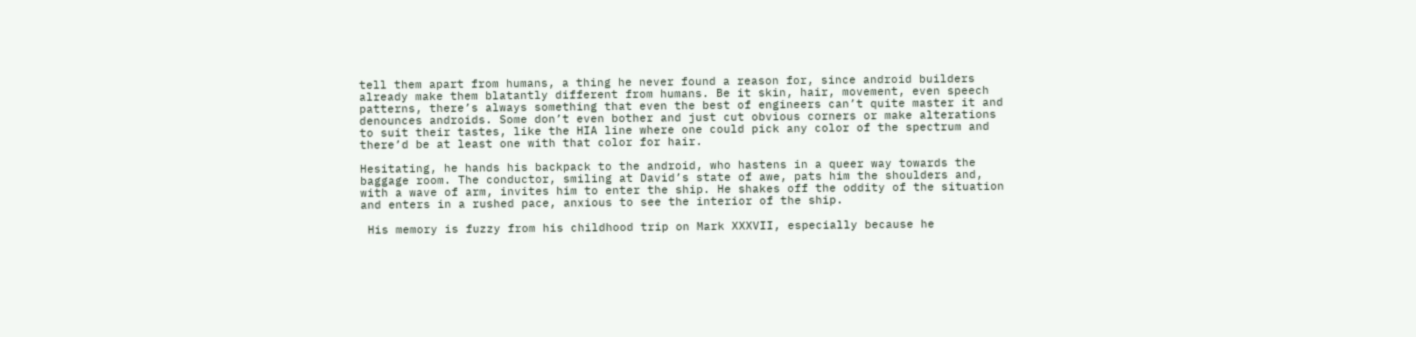tell them apart from humans, a thing he never found a reason for, since android builders already make them blatantly different from humans. Be it skin, hair, movement, even speech patterns, there’s always something that even the best of engineers can’t quite master it and denounces androids. Some don’t even bother and just cut obvious corners or make alterations to suit their tastes, like the HIA line where one could pick any color of the spectrum and there’d be at least one with that color for hair.

Hesitating, he hands his backpack to the android, who hastens in a queer way towards the baggage room. The conductor, smiling at David’s state of awe, pats him the shoulders and, with a wave of arm, invites him to enter the ship. He shakes off the oddity of the situation and enters in a rushed pace, anxious to see the interior of the ship.

 His memory is fuzzy from his childhood trip on Mark XXXVII, especially because he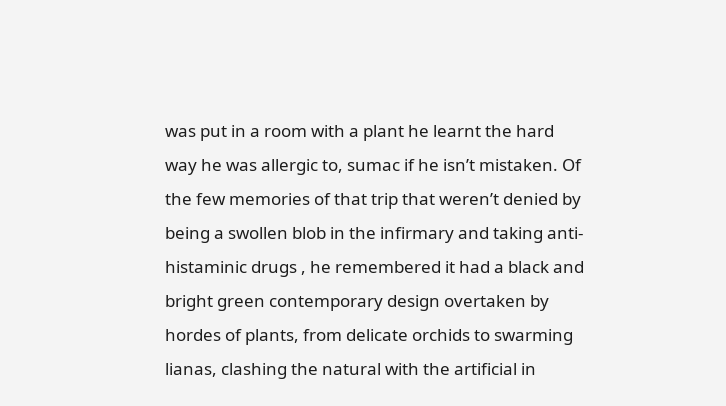was put in a room with a plant he learnt the hard way he was allergic to, sumac if he isn’t mistaken. Of the few memories of that trip that weren’t denied by being a swollen blob in the infirmary and taking anti-histaminic drugs , he remembered it had a black and bright green contemporary design overtaken by hordes of plants, from delicate orchids to swarming lianas, clashing the natural with the artificial in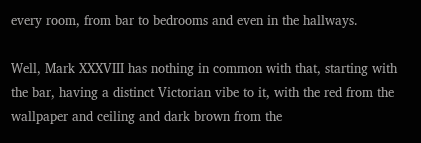every room, from bar to bedrooms and even in the hallways.

Well, Mark XXXVIII has nothing in common with that, starting with the bar, having a distinct Victorian vibe to it, with the red from the wallpaper and ceiling and dark brown from the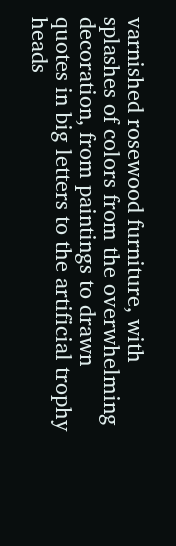varnished rosewood furniture, with splashes of colors from the overwhelming decoration, from paintings to drawn quotes in big letters to the artificial trophy heads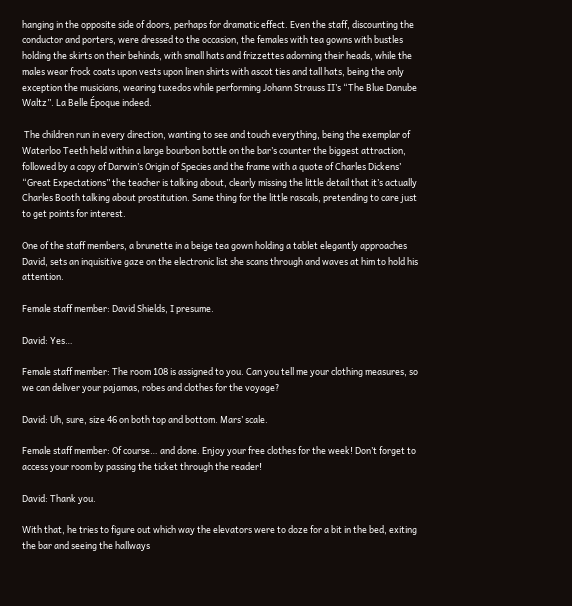hanging in the opposite side of doors, perhaps for dramatic effect. Even the staff, discounting the conductor and porters, were dressed to the occasion, the females with tea gowns with bustles holding the skirts on their behinds, with small hats and frizzettes adorning their heads, while the males wear frock coats upon vests upon linen shirts with ascot ties and tall hats, being the only exception the musicians, wearing tuxedos while performing Johann Strauss II’s “The Blue Danube Waltz”. La Belle Époque indeed.

 The children run in every direction, wanting to see and touch everything, being the exemplar of Waterloo Teeth held within a large bourbon bottle on the bar’s counter the biggest attraction, followed by a copy of Darwin’s Origin of Species and the frame with a quote of Charles Dickens’ “Great Expectations” the teacher is talking about, clearly missing the little detail that it’s actually Charles Booth talking about prostitution. Same thing for the little rascals, pretending to care just to get points for interest.

One of the staff members, a brunette in a beige tea gown holding a tablet elegantly approaches David, sets an inquisitive gaze on the electronic list she scans through and waves at him to hold his attention.

Female staff member: David Shields, I presume.

David: Yes…

Female staff member: The room 108 is assigned to you. Can you tell me your clothing measures, so we can deliver your pajamas, robes and clothes for the voyage?

David: Uh, sure, size 46 on both top and bottom. Mars’ scale.

Female staff member: Of course… and done. Enjoy your free clothes for the week! Don’t forget to access your room by passing the ticket through the reader!

David: Thank you.

With that, he tries to figure out which way the elevators were to doze for a bit in the bed, exiting the bar and seeing the hallways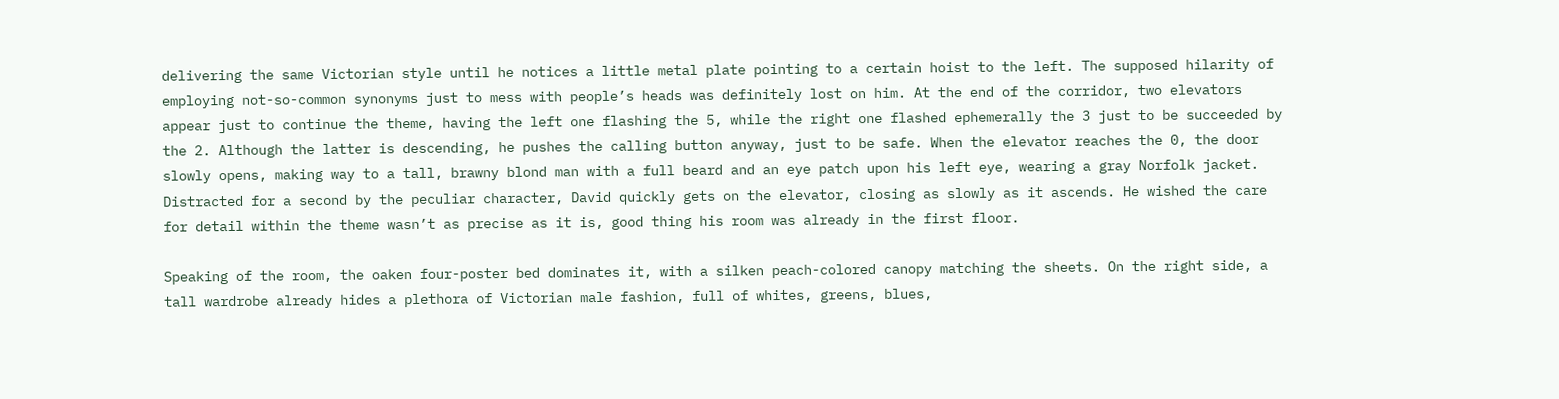delivering the same Victorian style until he notices a little metal plate pointing to a certain hoist to the left. The supposed hilarity of employing not-so-common synonyms just to mess with people’s heads was definitely lost on him. At the end of the corridor, two elevators appear just to continue the theme, having the left one flashing the 5, while the right one flashed ephemerally the 3 just to be succeeded by the 2. Although the latter is descending, he pushes the calling button anyway, just to be safe. When the elevator reaches the 0, the door slowly opens, making way to a tall, brawny blond man with a full beard and an eye patch upon his left eye, wearing a gray Norfolk jacket. Distracted for a second by the peculiar character, David quickly gets on the elevator, closing as slowly as it ascends. He wished the care for detail within the theme wasn’t as precise as it is, good thing his room was already in the first floor.

Speaking of the room, the oaken four-poster bed dominates it, with a silken peach-colored canopy matching the sheets. On the right side, a tall wardrobe already hides a plethora of Victorian male fashion, full of whites, greens, blues,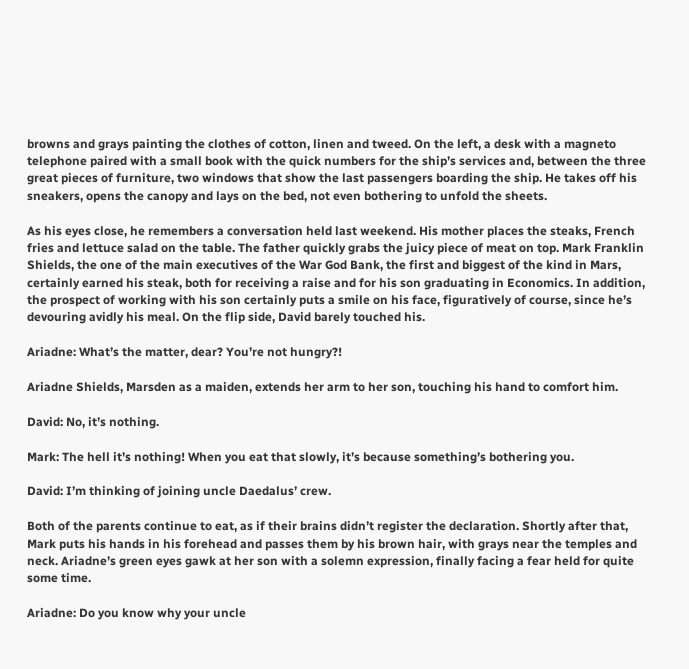browns and grays painting the clothes of cotton, linen and tweed. On the left, a desk with a magneto telephone paired with a small book with the quick numbers for the ship’s services and, between the three great pieces of furniture, two windows that show the last passengers boarding the ship. He takes off his sneakers, opens the canopy and lays on the bed, not even bothering to unfold the sheets.

As his eyes close, he remembers a conversation held last weekend. His mother places the steaks, French fries and lettuce salad on the table. The father quickly grabs the juicy piece of meat on top. Mark Franklin Shields, the one of the main executives of the War God Bank, the first and biggest of the kind in Mars, certainly earned his steak, both for receiving a raise and for his son graduating in Economics. In addition, the prospect of working with his son certainly puts a smile on his face, figuratively of course, since he’s devouring avidly his meal. On the flip side, David barely touched his.

Ariadne: What’s the matter, dear? You’re not hungry?!

Ariadne Shields, Marsden as a maiden, extends her arm to her son, touching his hand to comfort him.

David: No, it’s nothing.

Mark: The hell it’s nothing! When you eat that slowly, it’s because something’s bothering you.

David: I’m thinking of joining uncle Daedalus’ crew.

Both of the parents continue to eat, as if their brains didn’t register the declaration. Shortly after that, Mark puts his hands in his forehead and passes them by his brown hair, with grays near the temples and neck. Ariadne’s green eyes gawk at her son with a solemn expression, finally facing a fear held for quite some time.

Ariadne: Do you know why your uncle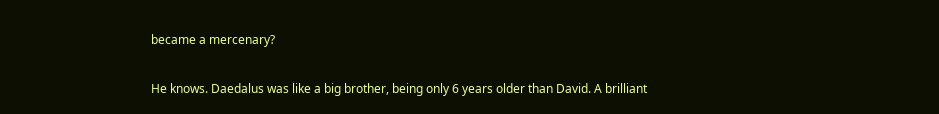became a mercenary?

He knows. Daedalus was like a big brother, being only 6 years older than David. A brilliant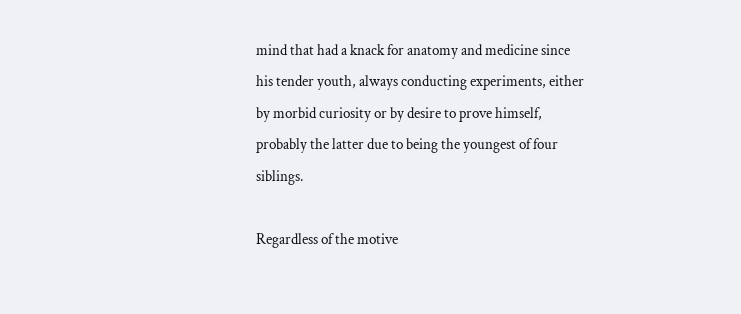mind that had a knack for anatomy and medicine since his tender youth, always conducting experiments, either by morbid curiosity or by desire to prove himself, probably the latter due to being the youngest of four siblings.

Regardless of the motive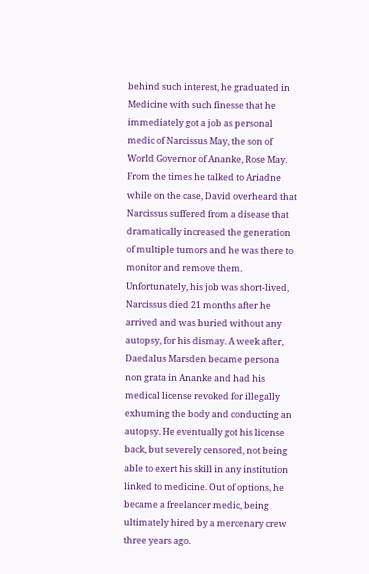behind such interest, he graduated in Medicine with such finesse that he immediately got a job as personal medic of Narcissus May, the son of World Governor of Ananke, Rose May. From the times he talked to Ariadne while on the case, David overheard that Narcissus suffered from a disease that dramatically increased the generation of multiple tumors and he was there to monitor and remove them. Unfortunately, his job was short-lived, Narcissus died 21 months after he arrived and was buried without any autopsy, for his dismay. A week after, Daedalus Marsden became persona non grata in Ananke and had his medical license revoked for illegally exhuming the body and conducting an autopsy. He eventually got his license back, but severely censored, not being able to exert his skill in any institution linked to medicine. Out of options, he became a freelancer medic, being ultimately hired by a mercenary crew three years ago.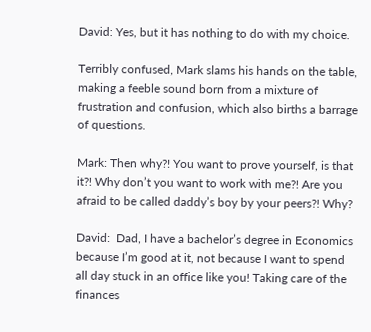David: Yes, but it has nothing to do with my choice.

Terribly confused, Mark slams his hands on the table, making a feeble sound born from a mixture of frustration and confusion, which also births a barrage of questions.

Mark: Then why?! You want to prove yourself, is that it?! Why don’t you want to work with me?! Are you afraid to be called daddy’s boy by your peers?! Why?

David:  Dad, I have a bachelor’s degree in Economics because I’m good at it, not because I want to spend all day stuck in an office like you! Taking care of the finances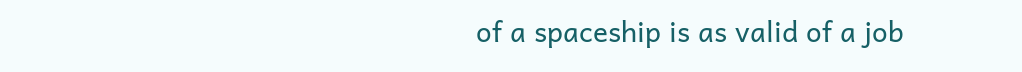of a spaceship is as valid of a job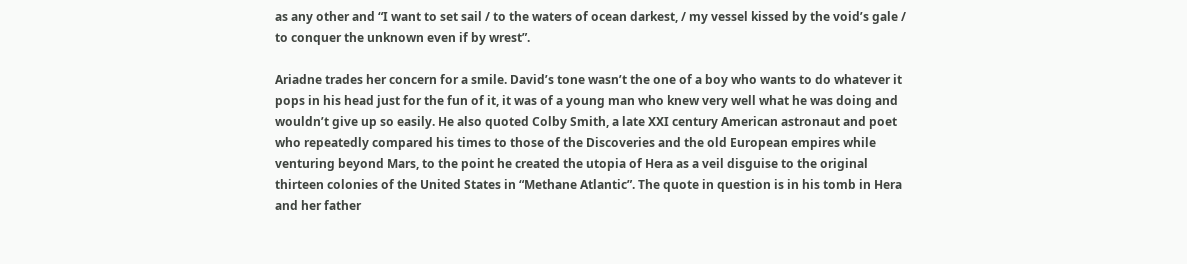as any other and “I want to set sail / to the waters of ocean darkest, / my vessel kissed by the void’s gale / to conquer the unknown even if by wrest”.

Ariadne trades her concern for a smile. David’s tone wasn’t the one of a boy who wants to do whatever it pops in his head just for the fun of it, it was of a young man who knew very well what he was doing and wouldn’t give up so easily. He also quoted Colby Smith, a late XXI century American astronaut and poet who repeatedly compared his times to those of the Discoveries and the old European empires while venturing beyond Mars, to the point he created the utopia of Hera as a veil disguise to the original thirteen colonies of the United States in “Methane Atlantic”. The quote in question is in his tomb in Hera and her father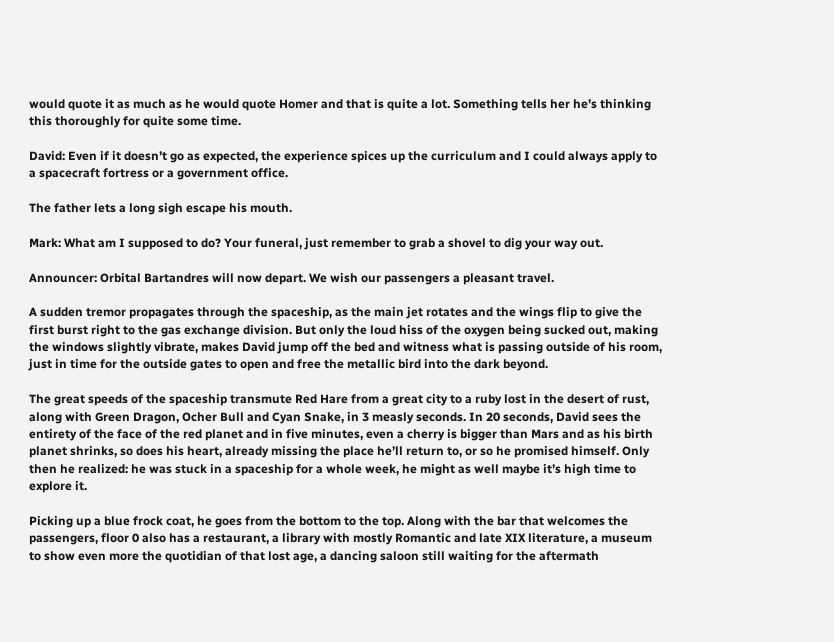would quote it as much as he would quote Homer and that is quite a lot. Something tells her he’s thinking this thoroughly for quite some time.

David: Even if it doesn’t go as expected, the experience spices up the curriculum and I could always apply to a spacecraft fortress or a government office.

The father lets a long sigh escape his mouth.

Mark: What am I supposed to do? Your funeral, just remember to grab a shovel to dig your way out.

Announcer: Orbital Bartandres will now depart. We wish our passengers a pleasant travel.

A sudden tremor propagates through the spaceship, as the main jet rotates and the wings flip to give the first burst right to the gas exchange division. But only the loud hiss of the oxygen being sucked out, making the windows slightly vibrate, makes David jump off the bed and witness what is passing outside of his room, just in time for the outside gates to open and free the metallic bird into the dark beyond.

The great speeds of the spaceship transmute Red Hare from a great city to a ruby lost in the desert of rust, along with Green Dragon, Ocher Bull and Cyan Snake, in 3 measly seconds. In 20 seconds, David sees the entirety of the face of the red planet and in five minutes, even a cherry is bigger than Mars and as his birth planet shrinks, so does his heart, already missing the place he’ll return to, or so he promised himself. Only then he realized: he was stuck in a spaceship for a whole week, he might as well maybe it’s high time to explore it.

Picking up a blue frock coat, he goes from the bottom to the top. Along with the bar that welcomes the passengers, floor 0 also has a restaurant, a library with mostly Romantic and late XIX literature, a museum to show even more the quotidian of that lost age, a dancing saloon still waiting for the aftermath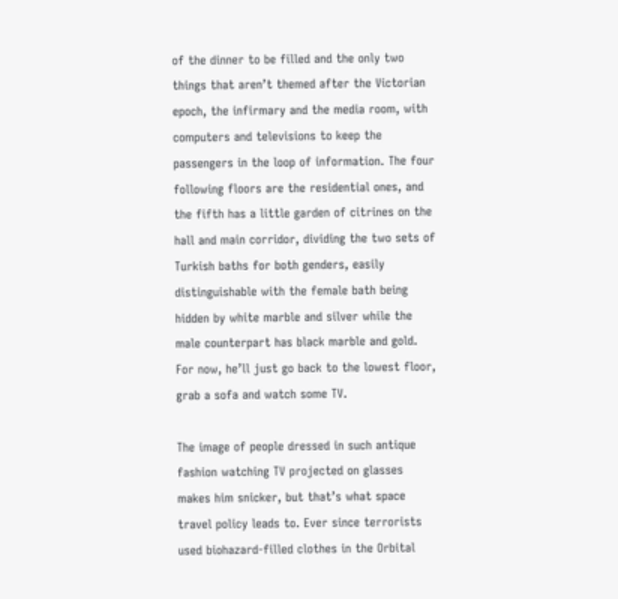of the dinner to be filled and the only two things that aren’t themed after the Victorian epoch, the infirmary and the media room, with computers and televisions to keep the passengers in the loop of information. The four following floors are the residential ones, and the fifth has a little garden of citrines on the hall and main corridor, dividing the two sets of Turkish baths for both genders, easily distinguishable with the female bath being hidden by white marble and silver while the male counterpart has black marble and gold. For now, he’ll just go back to the lowest floor, grab a sofa and watch some TV.

The image of people dressed in such antique fashion watching TV projected on glasses makes him snicker, but that’s what space travel policy leads to. Ever since terrorists used biohazard-filled clothes in the Orbital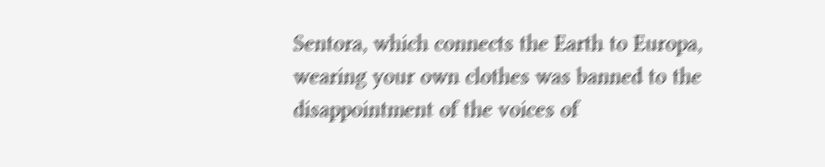Sentora, which connects the Earth to Europa, wearing your own clothes was banned to the disappointment of the voices of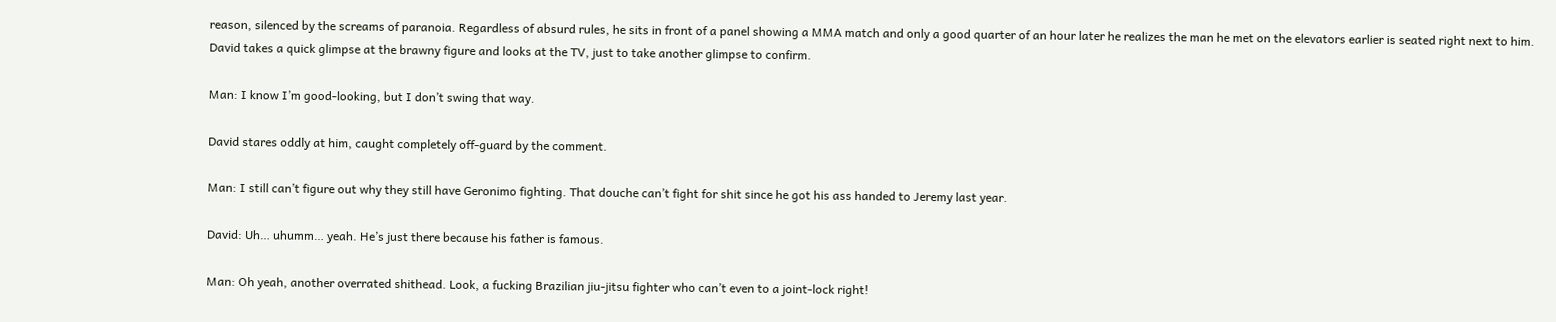reason, silenced by the screams of paranoia. Regardless of absurd rules, he sits in front of a panel showing a MMA match and only a good quarter of an hour later he realizes the man he met on the elevators earlier is seated right next to him.
David takes a quick glimpse at the brawny figure and looks at the TV, just to take another glimpse to confirm.

Man: I know I’m good-looking, but I don’t swing that way.

David stares oddly at him, caught completely off-guard by the comment.

Man: I still can’t figure out why they still have Geronimo fighting. That douche can’t fight for shit since he got his ass handed to Jeremy last year.

David: Uh… uhumm… yeah. He’s just there because his father is famous.

Man: Oh yeah, another overrated shithead. Look, a fucking Brazilian jiu-jitsu fighter who can’t even to a joint-lock right!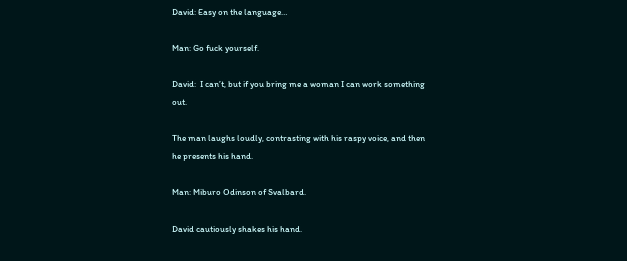David: Easy on the language…

Man: Go fuck yourself.

David:  I can’t, but if you bring me a woman I can work something out.

The man laughs loudly, contrasting with his raspy voice, and then he presents his hand.

Man: Miburo Odinson of Svalbard.

David cautiously shakes his hand.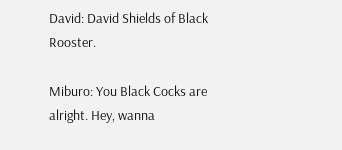David: David Shields of Black Rooster.

Miburo: You Black Cocks are alright. Hey, wanna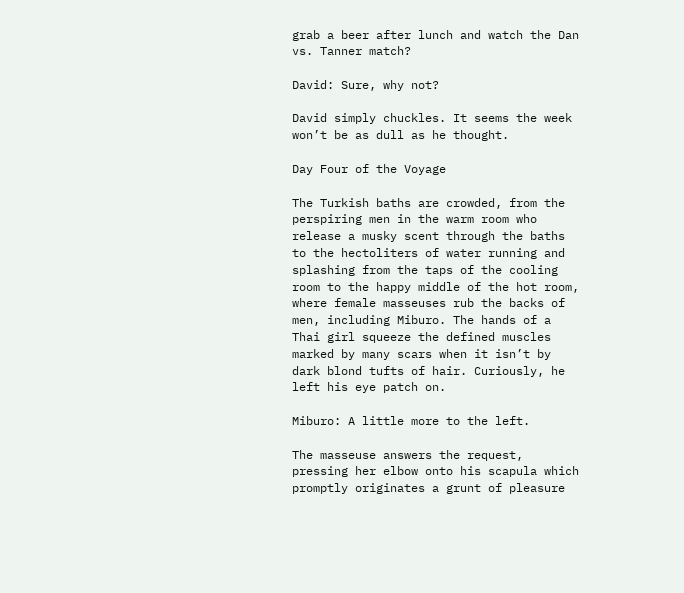grab a beer after lunch and watch the Dan vs. Tanner match?

David: Sure, why not?

David simply chuckles. It seems the week won’t be as dull as he thought.

Day Four of the Voyage

The Turkish baths are crowded, from the perspiring men in the warm room who release a musky scent through the baths to the hectoliters of water running and splashing from the taps of the cooling room to the happy middle of the hot room, where female masseuses rub the backs of men, including Miburo. The hands of a Thai girl squeeze the defined muscles marked by many scars when it isn’t by dark blond tufts of hair. Curiously, he left his eye patch on.

Miburo: A little more to the left.

The masseuse answers the request, pressing her elbow onto his scapula which promptly originates a grunt of pleasure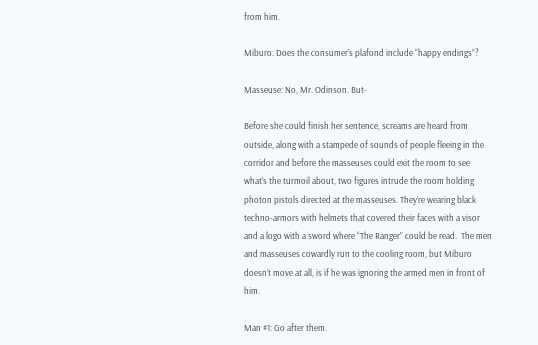from him.

Miburo: Does the consumer’s plafond include “happy endings”?

Masseuse: No, Mr. Odinson. But-

Before she could finish her sentence, screams are heard from outside, along with a stampede of sounds of people fleeing in the corridor and before the masseuses could exit the room to see what’s the turmoil about, two figures intrude the room holding photon pistols directed at the masseuses. They’re wearing black techno-armors with helmets that covered their faces with a visor and a logo with a sword where “The Ranger” could be read.  The men and masseuses cowardly run to the cooling room, but Miburo doesn’t move at all, is if he was ignoring the armed men in front of him.

Man #1: Go after them.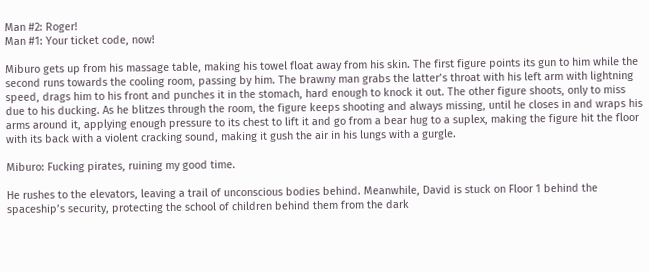Man #2: Roger!
Man #1: Your ticket code, now!

Miburo gets up from his massage table, making his towel float away from his skin. The first figure points its gun to him while the second runs towards the cooling room, passing by him. The brawny man grabs the latter’s throat with his left arm with lightning speed, drags him to his front and punches it in the stomach, hard enough to knock it out. The other figure shoots, only to miss due to his ducking. As he blitzes through the room, the figure keeps shooting and always missing, until he closes in and wraps his arms around it, applying enough pressure to its chest to lift it and go from a bear hug to a suplex, making the figure hit the floor with its back with a violent cracking sound, making it gush the air in his lungs with a gurgle.

Miburo: Fucking pirates, ruining my good time.

He rushes to the elevators, leaving a trail of unconscious bodies behind. Meanwhile, David is stuck on Floor 1 behind the spaceship’s security, protecting the school of children behind them from the dark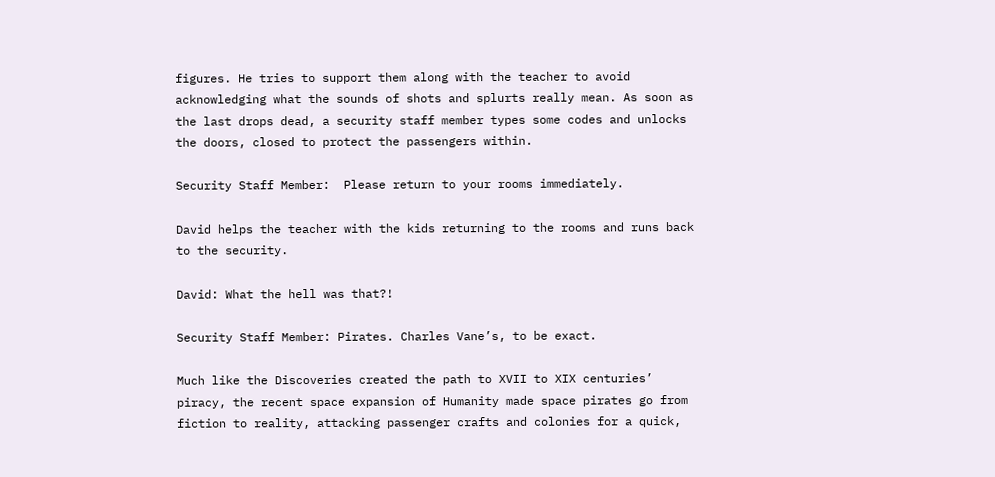figures. He tries to support them along with the teacher to avoid acknowledging what the sounds of shots and splurts really mean. As soon as the last drops dead, a security staff member types some codes and unlocks the doors, closed to protect the passengers within.

Security Staff Member:  Please return to your rooms immediately.

David helps the teacher with the kids returning to the rooms and runs back to the security.

David: What the hell was that?!

Security Staff Member: Pirates. Charles Vane’s, to be exact.

Much like the Discoveries created the path to XVII to XIX centuries’ piracy, the recent space expansion of Humanity made space pirates go from fiction to reality, attacking passenger crafts and colonies for a quick,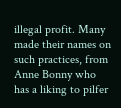illegal profit. Many made their names on such practices, from Anne Bonny who has a liking to pilfer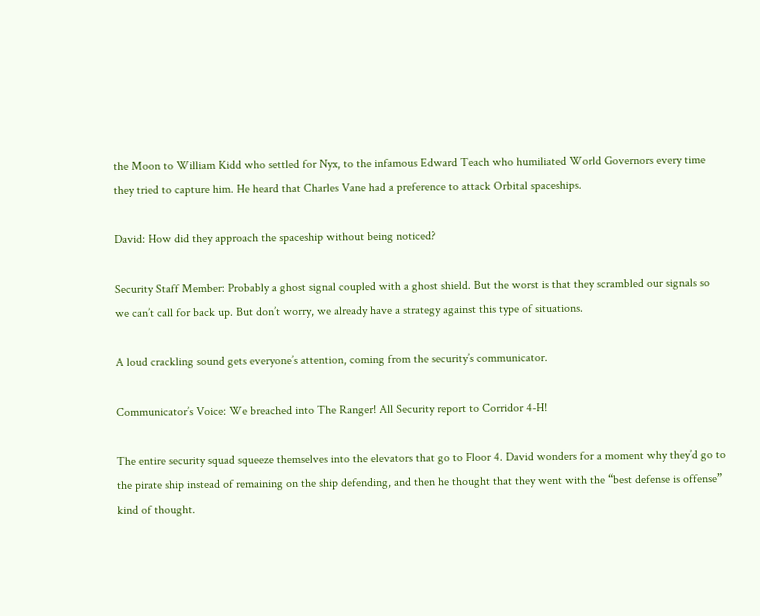the Moon to William Kidd who settled for Nyx, to the infamous Edward Teach who humiliated World Governors every time they tried to capture him. He heard that Charles Vane had a preference to attack Orbital spaceships.

David: How did they approach the spaceship without being noticed?

Security Staff Member: Probably a ghost signal coupled with a ghost shield. But the worst is that they scrambled our signals so we can’t call for back up. But don’t worry, we already have a strategy against this type of situations.

A loud crackling sound gets everyone’s attention, coming from the security’s communicator.

Communicator’s Voice: We breached into The Ranger! All Security report to Corridor 4-H!

The entire security squad squeeze themselves into the elevators that go to Floor 4. David wonders for a moment why they’d go to the pirate ship instead of remaining on the ship defending, and then he thought that they went with the “best defense is offense” kind of thought.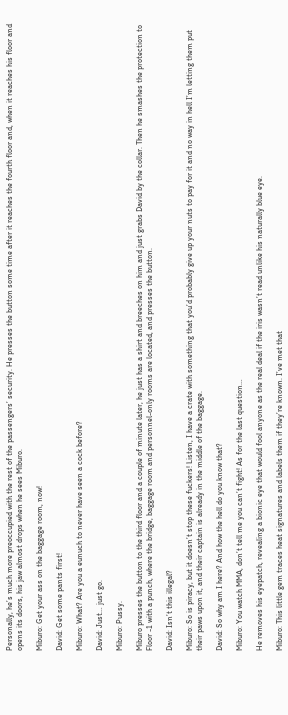Personally, he’s much more preoccupied with the rest of the passengers’ security. He presses the button some time after it reaches the fourth floor and, when it reaches his floor and opens its doors, his jaw almost drops when he sees Miburo.

Miburo: Get your ass on the baggage room, now!

David: Get some pants first!

Miburo: What? Are you a eunuch to never have seen a cock before?

David: Just… just go.

Miburo: Pussy.

Miburo presses the button to the third floor and a couple of minute later, he just has a shirt and breeches on him and just grabs David by the collar. Then he smashes the protection to Floor -1 with a punch, where the bridge, baggage room and personnel-only rooms are located, and presses the button.

David: Isn’t this illegal?

Miburo: So is piracy, but it doesn’t stop these fuckers! Listen, I have a crate with something that you’d probably give up your nuts to pay for it and no way in hell I’m letting them put their paws upon it, and their captain is already in the middle of the baggage.

David: So why am I here? And how the hell do you know that?

Miburo: You watch MMA, don’t tell me you can’t fight! As for the last question…

He removes his eyepatch, revealing a bionic eye that would fool anyone as the real deal if the iris wasn’t read unlike his naturally blue eye.

Miburo: This little gem traces heat signatures and labels them if they’re known. I’ve met that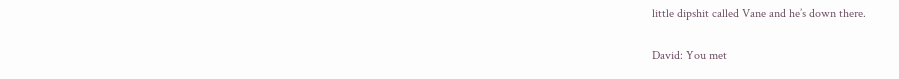little dipshit called Vane and he’s down there.

David: You met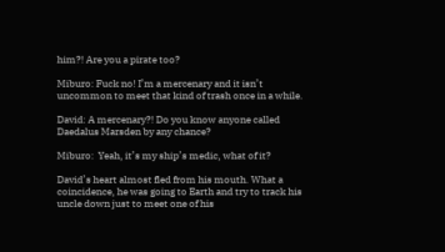him?! Are you a pirate too?

Miburo: Fuck no! I’m a mercenary and it isn’t uncommon to meet that kind of trash once in a while.

David: A mercenary?! Do you know anyone called Daedalus Marsden by any chance?

Miburo:  Yeah, it’s my ship’s medic, what of it?

David’s heart almost fled from his mouth. What a coincidence, he was going to Earth and try to track his uncle down just to meet one of his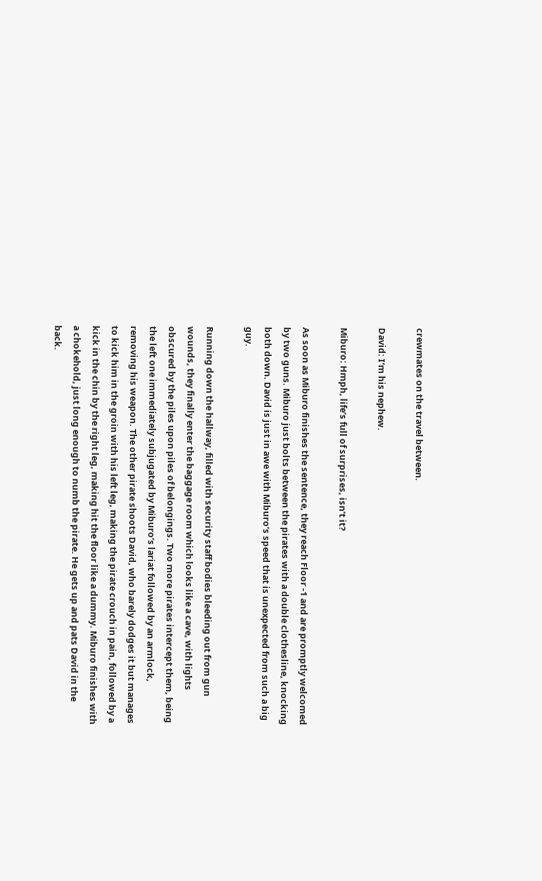crewmates on the travel between.

David: I’m his nephew.

Miburo: Hmph, life’s full of surprises, isn’t it?

As soon as Miburo finishes the sentence, they reach Floor -1 and are promptly welcomed by two guns. Miburo just bolts between the pirates with a double clothesline, knocking both down. David is just in awe with Miburo’s speed that is unexpected from such a big guy.

Running down the hallway, filled with security staff bodies bleeding out from gun wounds, they finally enter the baggage room which looks like a cave, with lights obscured by the piles upon piles of belongings. Two more pirates intercept them, being the left one immediately subjugated by Miburo’s lariat followed by an armlock, removing his weapon. The other pirate shoots David, who barely dodges it but manages to kick him in the groin with his left leg, making the pirate crouch in pain, followed by a kick in the chin by the right leg, making hit the floor like a dummy. Miburo finishes with a chokehold, just long enough to numb the pirate. He gets up and pats David in the back.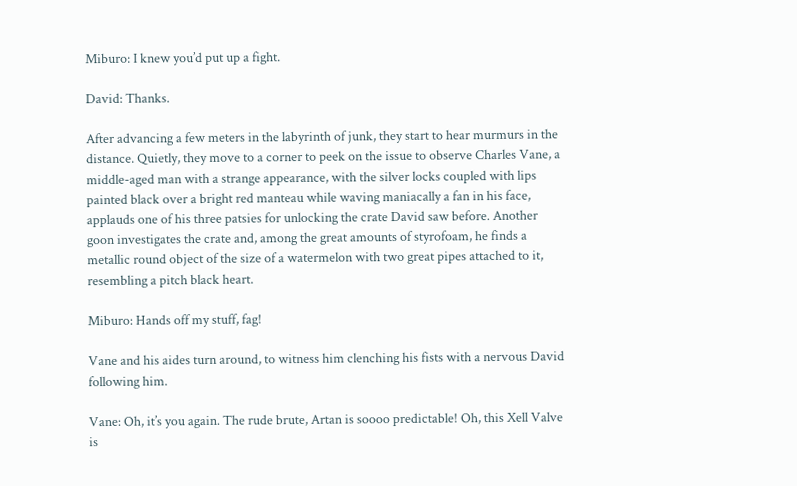Miburo: I knew you’d put up a fight.

David: Thanks.

After advancing a few meters in the labyrinth of junk, they start to hear murmurs in the distance. Quietly, they move to a corner to peek on the issue to observe Charles Vane, a middle-aged man with a strange appearance, with the silver locks coupled with lips painted black over a bright red manteau while waving maniacally a fan in his face, applauds one of his three patsies for unlocking the crate David saw before. Another goon investigates the crate and, among the great amounts of styrofoam, he finds a metallic round object of the size of a watermelon with two great pipes attached to it, resembling a pitch black heart.

Miburo: Hands off my stuff, fag!

Vane and his aides turn around, to witness him clenching his fists with a nervous David following him.

Vane: Oh, it’s you again. The rude brute, Artan is soooo predictable! Oh, this Xell Valve is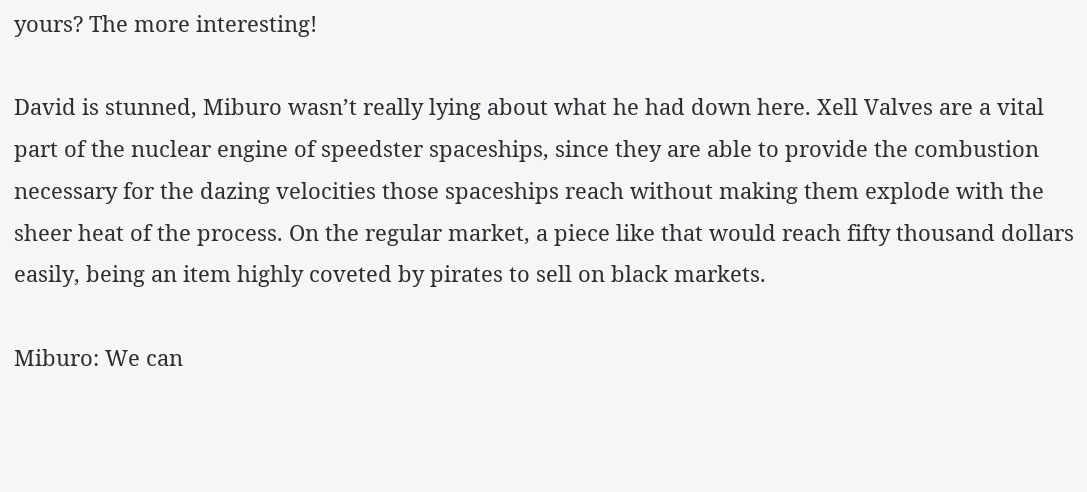yours? The more interesting!

David is stunned, Miburo wasn’t really lying about what he had down here. Xell Valves are a vital part of the nuclear engine of speedster spaceships, since they are able to provide the combustion necessary for the dazing velocities those spaceships reach without making them explode with the sheer heat of the process. On the regular market, a piece like that would reach fifty thousand dollars easily, being an item highly coveted by pirates to sell on black markets.

Miburo: We can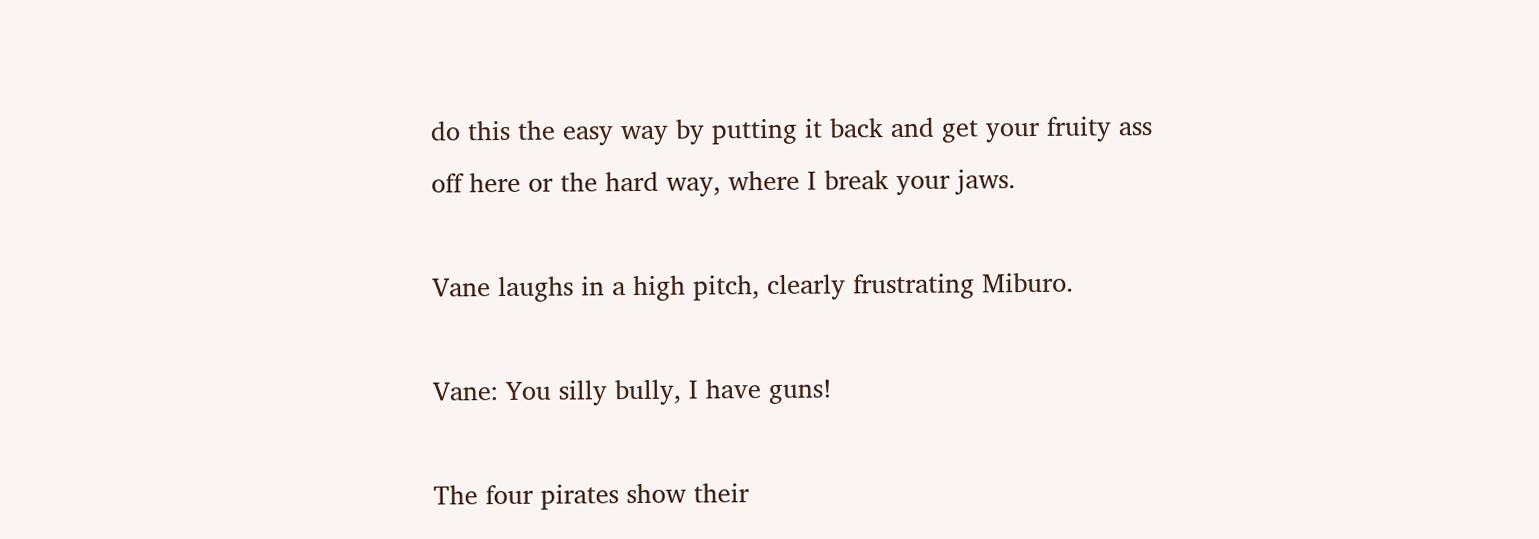do this the easy way by putting it back and get your fruity ass off here or the hard way, where I break your jaws.

Vane laughs in a high pitch, clearly frustrating Miburo.

Vane: You silly bully, I have guns!

The four pirates show their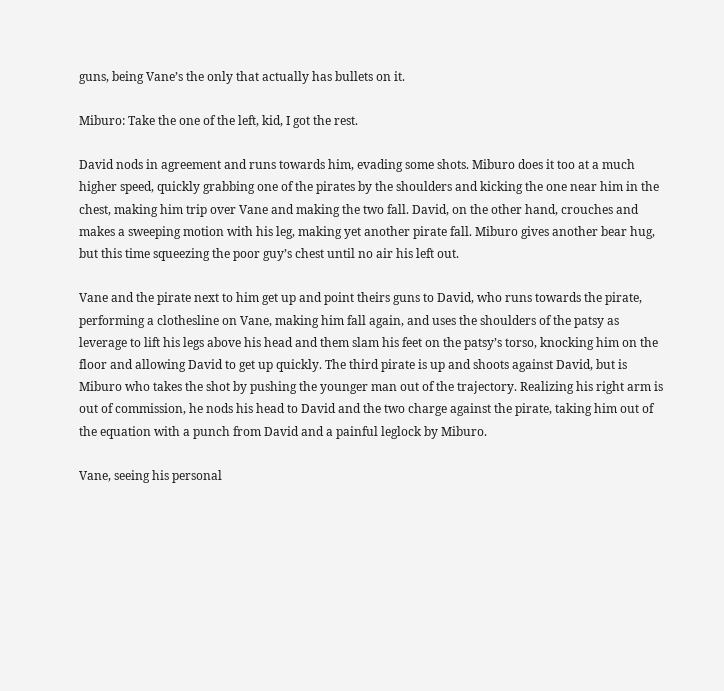guns, being Vane’s the only that actually has bullets on it.

Miburo: Take the one of the left, kid, I got the rest.

David nods in agreement and runs towards him, evading some shots. Miburo does it too at a much higher speed, quickly grabbing one of the pirates by the shoulders and kicking the one near him in the chest, making him trip over Vane and making the two fall. David, on the other hand, crouches and makes a sweeping motion with his leg, making yet another pirate fall. Miburo gives another bear hug, but this time squeezing the poor guy’s chest until no air his left out.

Vane and the pirate next to him get up and point theirs guns to David, who runs towards the pirate, performing a clothesline on Vane, making him fall again, and uses the shoulders of the patsy as leverage to lift his legs above his head and them slam his feet on the patsy’s torso, knocking him on the floor and allowing David to get up quickly. The third pirate is up and shoots against David, but is Miburo who takes the shot by pushing the younger man out of the trajectory. Realizing his right arm is out of commission, he nods his head to David and the two charge against the pirate, taking him out of the equation with a punch from David and a painful leglock by Miburo.

Vane, seeing his personal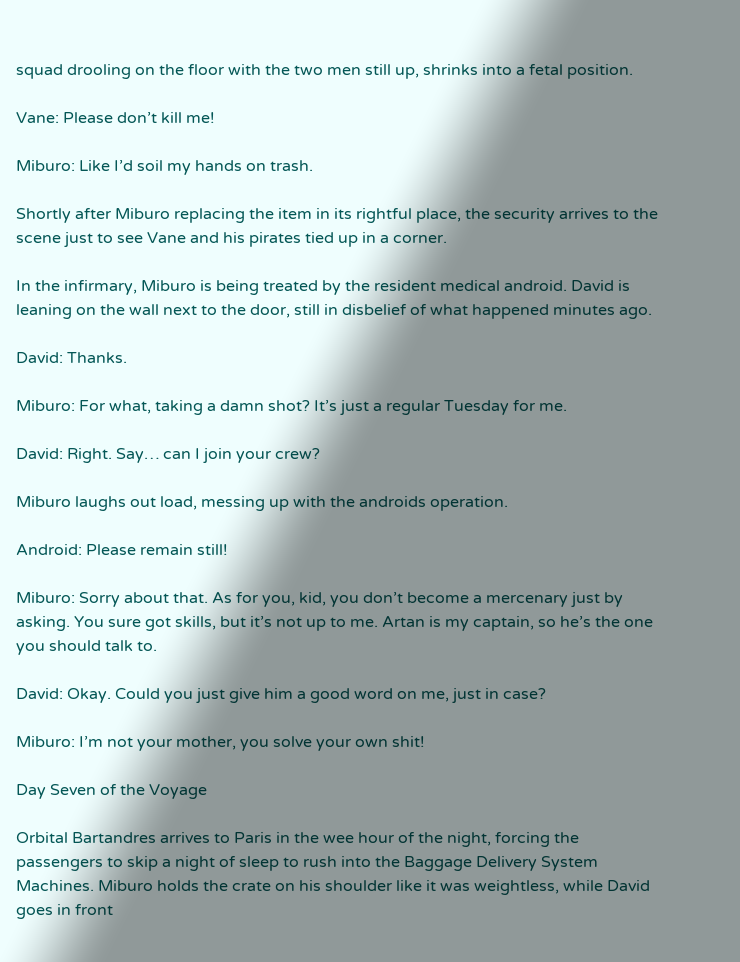squad drooling on the floor with the two men still up, shrinks into a fetal position.

Vane: Please don’t kill me!

Miburo: Like I’d soil my hands on trash.

Shortly after Miburo replacing the item in its rightful place, the security arrives to the scene just to see Vane and his pirates tied up in a corner.

In the infirmary, Miburo is being treated by the resident medical android. David is leaning on the wall next to the door, still in disbelief of what happened minutes ago.

David: Thanks.

Miburo: For what, taking a damn shot? It’s just a regular Tuesday for me.

David: Right. Say… can I join your crew?

Miburo laughs out load, messing up with the androids operation.

Android: Please remain still!

Miburo: Sorry about that. As for you, kid, you don’t become a mercenary just by asking. You sure got skills, but it’s not up to me. Artan is my captain, so he’s the one you should talk to.

David: Okay. Could you just give him a good word on me, just in case?

Miburo: I’m not your mother, you solve your own shit!

Day Seven of the Voyage

Orbital Bartandres arrives to Paris in the wee hour of the night, forcing the passengers to skip a night of sleep to rush into the Baggage Delivery System Machines. Miburo holds the crate on his shoulder like it was weightless, while David goes in front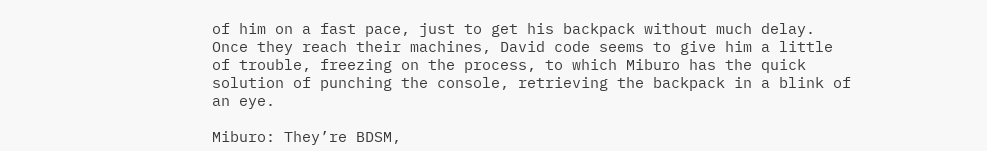of him on a fast pace, just to get his backpack without much delay. Once they reach their machines, David code seems to give him a little of trouble, freezing on the process, to which Miburo has the quick solution of punching the console, retrieving the backpack in a blink of an eye.

Miburo: They’re BDSM,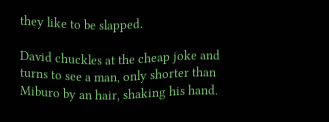they like to be slapped.

David chuckles at the cheap joke and turns to see a man, only shorter than Miburo by an hair, shaking his hand.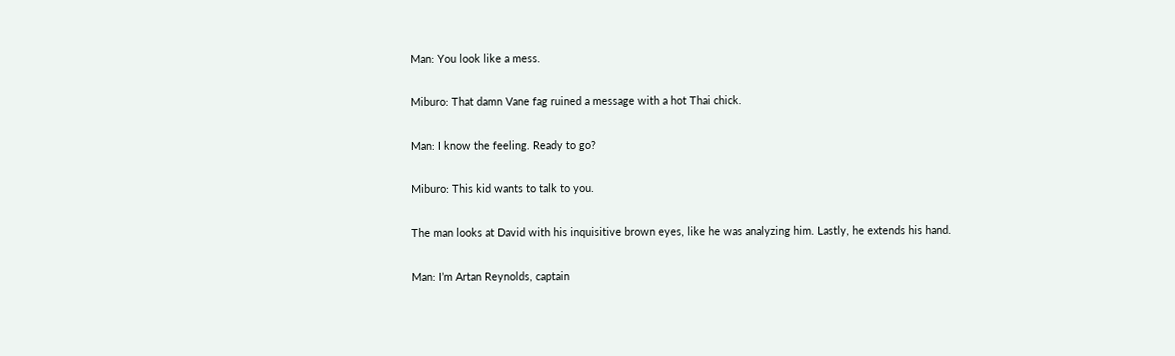Man: You look like a mess.

Miburo: That damn Vane fag ruined a message with a hot Thai chick.

Man: I know the feeling. Ready to go?

Miburo: This kid wants to talk to you.

The man looks at David with his inquisitive brown eyes, like he was analyzing him. Lastly, he extends his hand.

Man: I’m Artan Reynolds, captain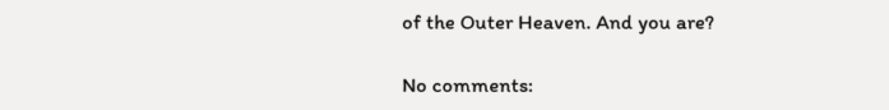of the Outer Heaven. And you are?

No comments: